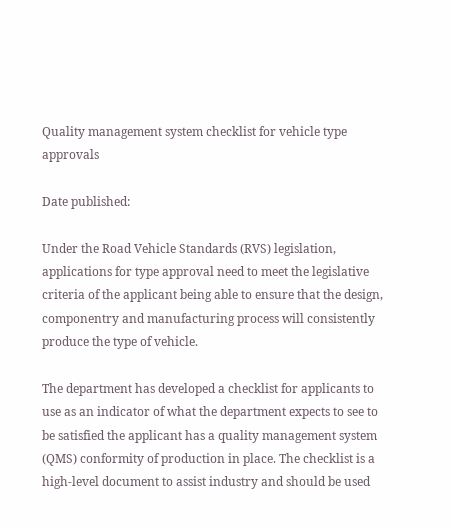Quality management system checklist for vehicle type approvals

Date published:

Under the Road Vehicle Standards (RVS) legislation, applications for type approval need to meet the legislative criteria of the applicant being able to ensure that the design, componentry and manufacturing process will consistently produce the type of vehicle.

The department has developed a checklist for applicants to use as an indicator of what the department expects to see to be satisfied the applicant has a quality management system (QMS) conformity of production in place. The checklist is a high-level document to assist industry and should be used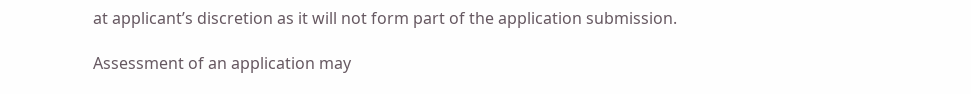at applicant’s discretion as it will not form part of the application submission.

Assessment of an application may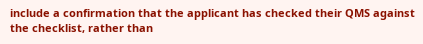include a confirmation that the applicant has checked their QMS against the checklist, rather than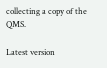collecting a copy of the QMS.

Latest version